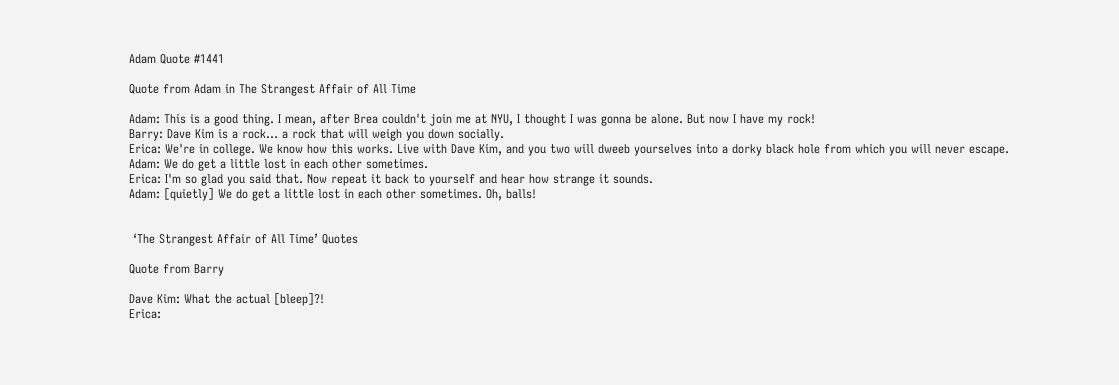Adam Quote #1441

Quote from Adam in The Strangest Affair of All Time

Adam: This is a good thing. I mean, after Brea couldn't join me at NYU, I thought I was gonna be alone. But now I have my rock!
Barry: Dave Kim is a rock... a rock that will weigh you down socially.
Erica: We're in college. We know how this works. Live with Dave Kim, and you two will dweeb yourselves into a dorky black hole from which you will never escape.
Adam: We do get a little lost in each other sometimes.
Erica: I'm so glad you said that. Now repeat it back to yourself and hear how strange it sounds.
Adam: [quietly] We do get a little lost in each other sometimes. Oh, balls!


 ‘The Strangest Affair of All Time’ Quotes

Quote from Barry

Dave Kim: What the actual [bleep]?!
Erica: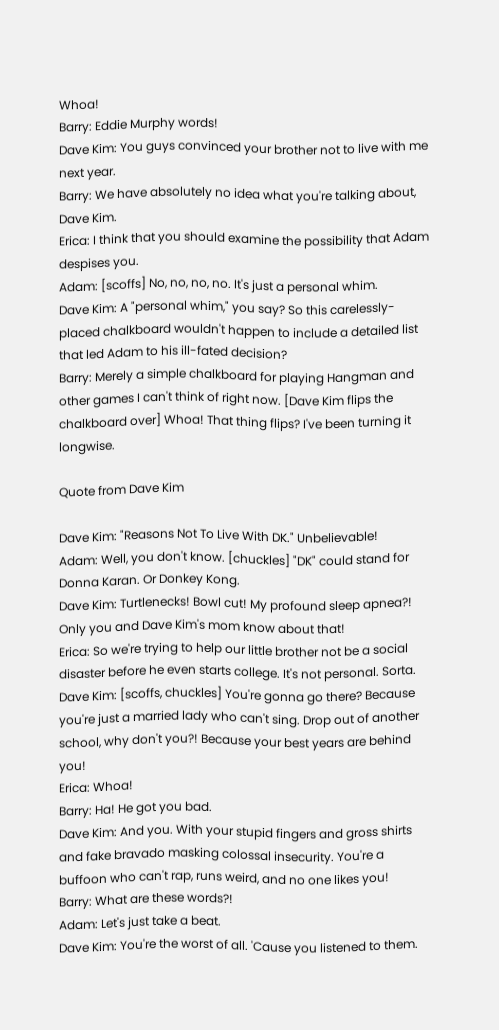Whoa!
Barry: Eddie Murphy words!
Dave Kim: You guys convinced your brother not to live with me next year.
Barry: We have absolutely no idea what you're talking about, Dave Kim.
Erica: I think that you should examine the possibility that Adam despises you.
Adam: [scoffs] No, no, no, no. It's just a personal whim.
Dave Kim: A "personal whim," you say? So this carelessly-placed chalkboard wouldn't happen to include a detailed list that led Adam to his ill-fated decision?
Barry: Merely a simple chalkboard for playing Hangman and other games I can't think of right now. [Dave Kim flips the chalkboard over] Whoa! That thing flips? I've been turning it longwise.

Quote from Dave Kim

Dave Kim: "Reasons Not To Live With DK." Unbelievable!
Adam: Well, you don't know. [chuckles] "DK" could stand for Donna Karan. Or Donkey Kong.
Dave Kim: Turtlenecks! Bowl cut! My profound sleep apnea?! Only you and Dave Kim's mom know about that!
Erica: So we're trying to help our little brother not be a social disaster before he even starts college. It's not personal. Sorta.
Dave Kim: [scoffs, chuckles] You're gonna go there? Because you're just a married lady who can't sing. Drop out of another school, why don't you?! Because your best years are behind you!
Erica: Whoa!
Barry: Ha! He got you bad.
Dave Kim: And you. With your stupid fingers and gross shirts and fake bravado masking colossal insecurity. You're a buffoon who can't rap, runs weird, and no one likes you!
Barry: What are these words?!
Adam: Let's just take a beat.
Dave Kim: You're the worst of all. 'Cause you listened to them.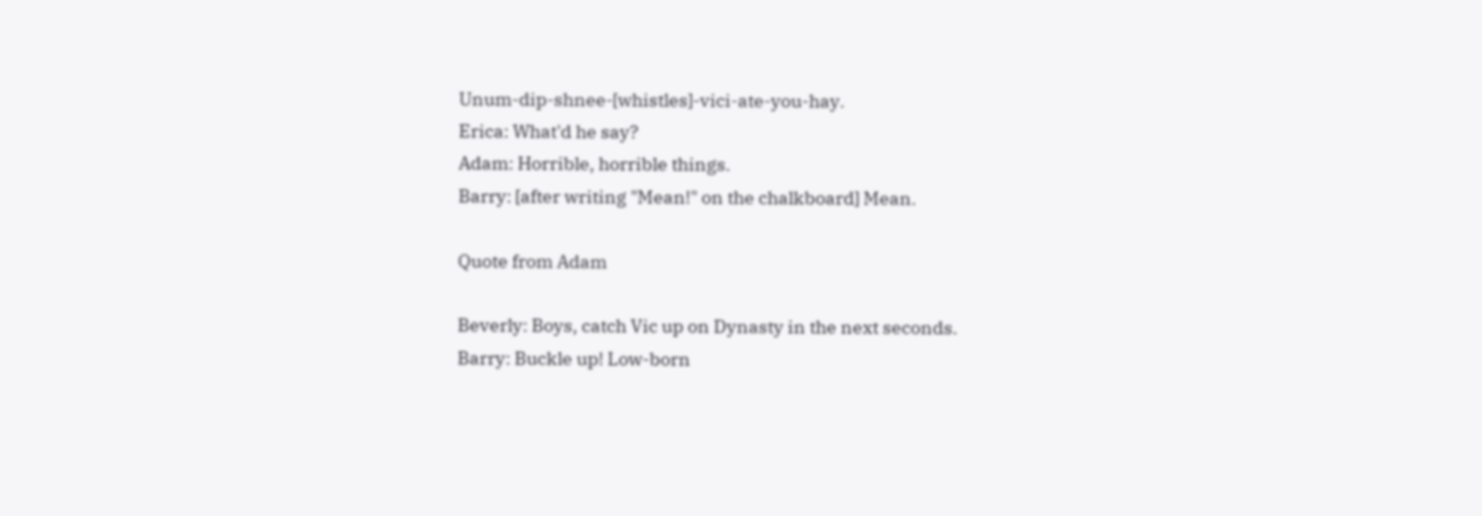Unum-dip-shnee-[whistles]-vici-ate-you-hay.
Erica: What'd he say?
Adam: Horrible, horrible things.
Barry: [after writing "Mean!" on the chalkboard] Mean.

Quote from Adam

Beverly: Boys, catch Vic up on Dynasty in the next seconds.
Barry: Buckle up! Low-born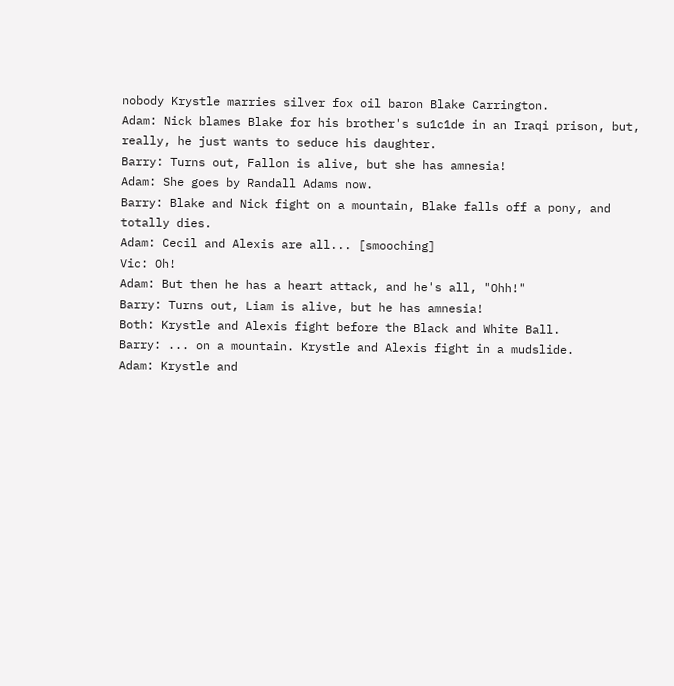nobody Krystle marries silver fox oil baron Blake Carrington.
Adam: Nick blames Blake for his brother's su1c1de in an Iraqi prison, but, really, he just wants to seduce his daughter.
Barry: Turns out, Fallon is alive, but she has amnesia!
Adam: She goes by Randall Adams now.
Barry: Blake and Nick fight on a mountain, Blake falls off a pony, and totally dies.
Adam: Cecil and Alexis are all... [smooching]
Vic: Oh!
Adam: But then he has a heart attack, and he's all, "Ohh!"
Barry: Turns out, Liam is alive, but he has amnesia!
Both: Krystle and Alexis fight before the Black and White Ball.
Barry: ... on a mountain. Krystle and Alexis fight in a mudslide.
Adam: Krystle and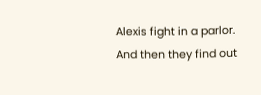Alexis fight in a parlor. And then they find out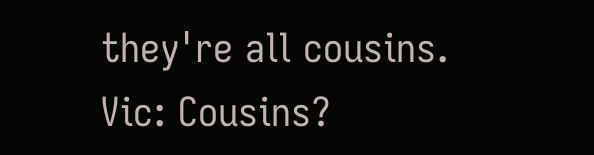they're all cousins.
Vic: Cousins?